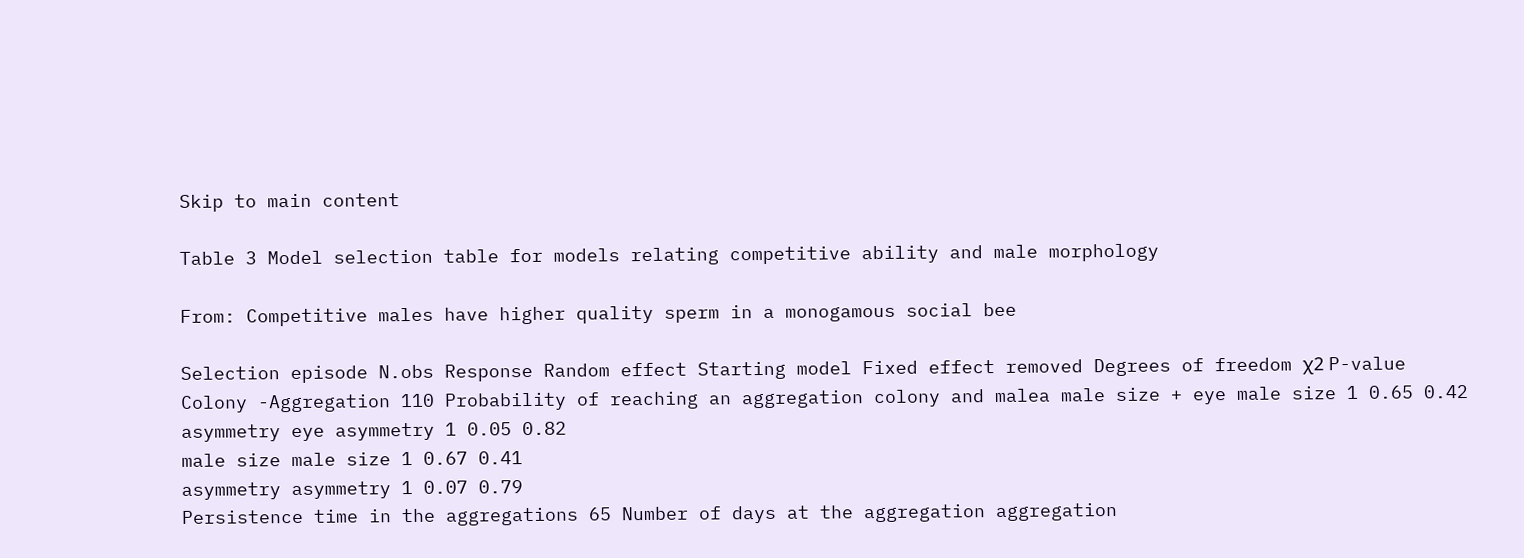Skip to main content

Table 3 Model selection table for models relating competitive ability and male morphology

From: Competitive males have higher quality sperm in a monogamous social bee

Selection episode N.obs Response Random effect Starting model Fixed effect removed Degrees of freedom χ2 P-value
Colony -Aggregation 110 Probability of reaching an aggregation colony and malea male size + eye male size 1 0.65 0.42
asymmetry eye asymmetry 1 0.05 0.82
male size male size 1 0.67 0.41
asymmetry asymmetry 1 0.07 0.79
Persistence time in the aggregations 65 Number of days at the aggregation aggregation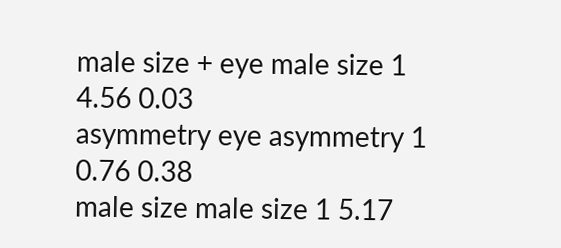male size + eye male size 1 4.56 0.03
asymmetry eye asymmetry 1 0.76 0.38
male size male size 1 5.17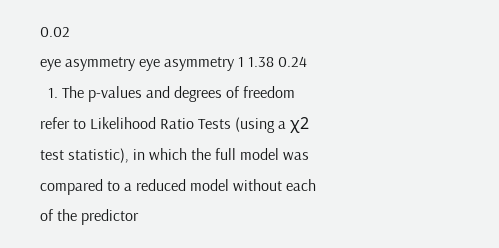0.02
eye asymmetry eye asymmetry 1 1.38 0.24
  1. The p-values and degrees of freedom refer to Likelihood Ratio Tests (using a χ2 test statistic), in which the full model was compared to a reduced model without each of the predictor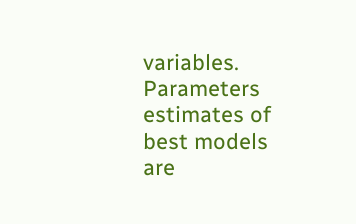variables. Parameters estimates of best models are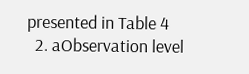presented in Table 4
  2. aObservation level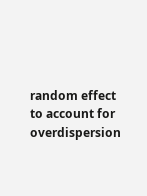random effect to account for overdispersion